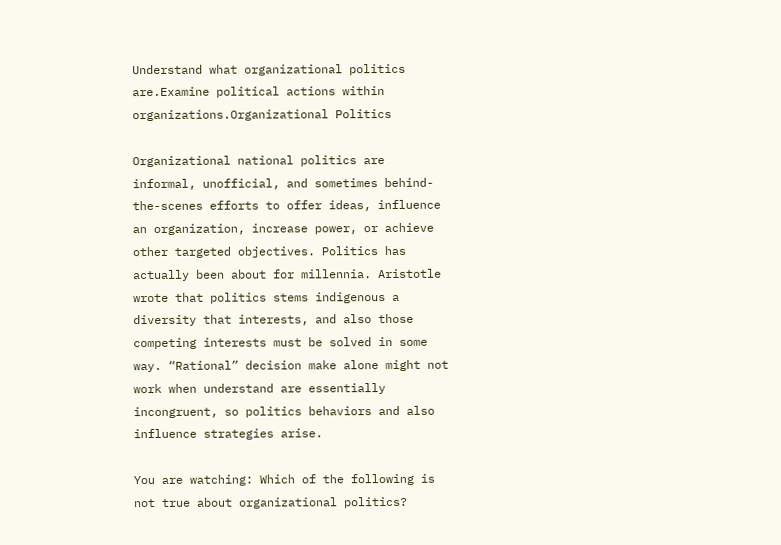Understand what organizational politics are.Examine political actions within organizations.Organizational Politics

Organizational national politics are informal, unofficial, and sometimes behind-the-scenes efforts to offer ideas, influence an organization, increase power, or achieve other targeted objectives. Politics has actually been about for millennia. Aristotle wrote that politics stems indigenous a diversity that interests, and also those competing interests must be solved in some way. “Rational” decision make alone might not work when understand are essentially incongruent, so politics behaviors and also influence strategies arise.

You are watching: Which of the following is not true about organizational politics?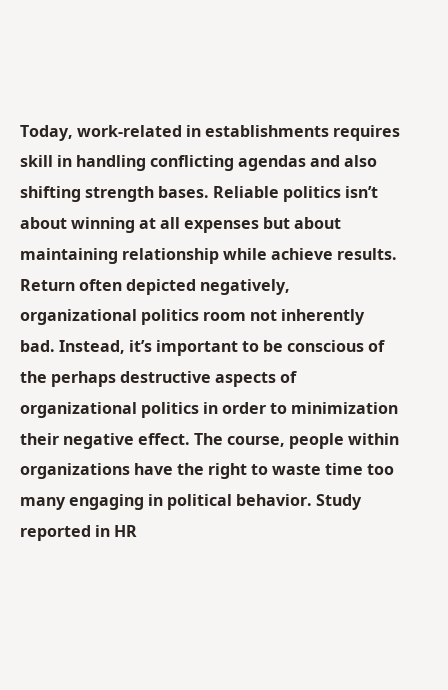Today, work-related in establishments requires skill in handling conflicting agendas and also shifting strength bases. Reliable politics isn’t about winning at all expenses but about maintaining relationship while achieve results. Return often depicted negatively, organizational politics room not inherently bad. Instead, it’s important to be conscious of the perhaps destructive aspects of organizational politics in order to minimization their negative effect. The course, people within organizations have the right to waste time too many engaging in political behavior. Study reported in HR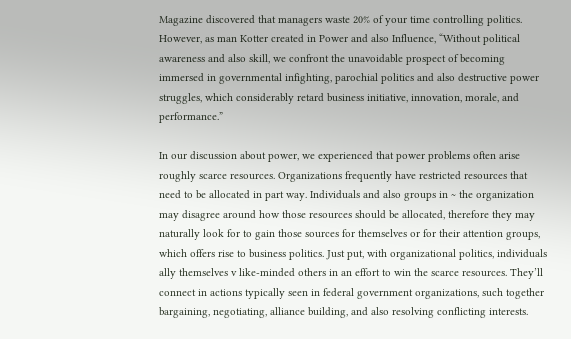Magazine discovered that managers waste 20% of your time controlling politics. However, as man Kotter created in Power and also Influence, “Without political awareness and also skill, we confront the unavoidable prospect of becoming immersed in governmental infighting, parochial politics and also destructive power struggles, which considerably retard business initiative, innovation, morale, and performance.”

In our discussion about power, we experienced that power problems often arise roughly scarce resources. Organizations frequently have restricted resources that need to be allocated in part way. Individuals and also groups in ~ the organization may disagree around how those resources should be allocated, therefore they may naturally look for to gain those sources for themselves or for their attention groups, which offers rise to business politics. Just put, with organizational politics, individuals ally themselves v like-minded others in an effort to win the scarce resources. They’ll connect in actions typically seen in federal government organizations, such together bargaining, negotiating, alliance building, and also resolving conflicting interests.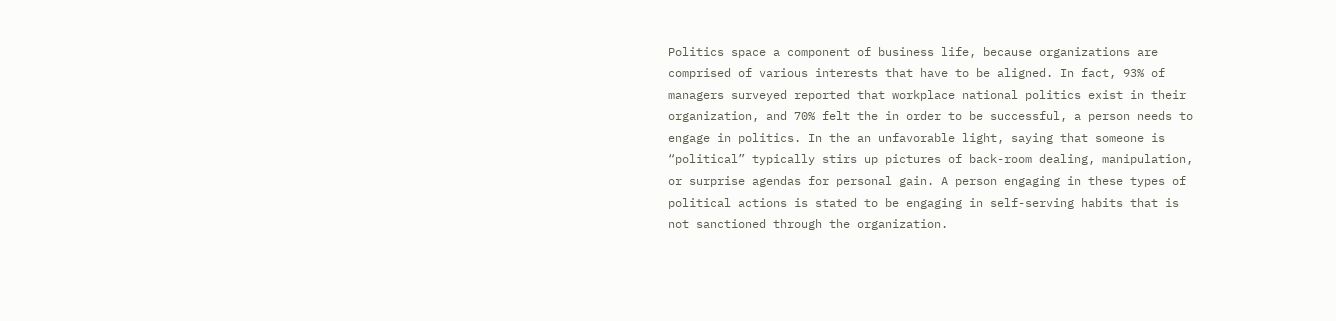Politics space a component of business life, because organizations are comprised of various interests that have to be aligned. In fact, 93% of managers surveyed reported that workplace national politics exist in their organization, and 70% felt the in order to be successful, a person needs to engage in politics. In the an unfavorable light, saying that someone is “political” typically stirs up pictures of back-room dealing, manipulation, or surprise agendas for personal gain. A person engaging in these types of political actions is stated to be engaging in self-serving habits that is not sanctioned through the organization.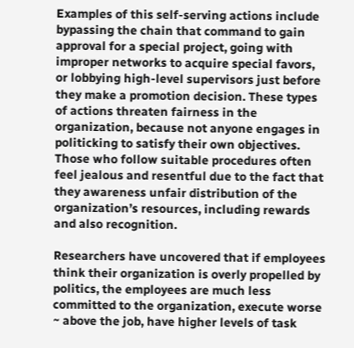Examples of this self-serving actions include bypassing the chain that command to gain approval for a special project, going with improper networks to acquire special favors, or lobbying high-level supervisors just before they make a promotion decision. These types of actions threaten fairness in the organization, because not anyone engages in politicking to satisfy their own objectives. Those who follow suitable procedures often feel jealous and resentful due to the fact that they awareness unfair distribution of the organization’s resources, including rewards and also recognition.

Researchers have uncovered that if employees think their organization is overly propelled by politics, the employees are much less committed to the organization, execute worse ~ above the job, have higher levels of task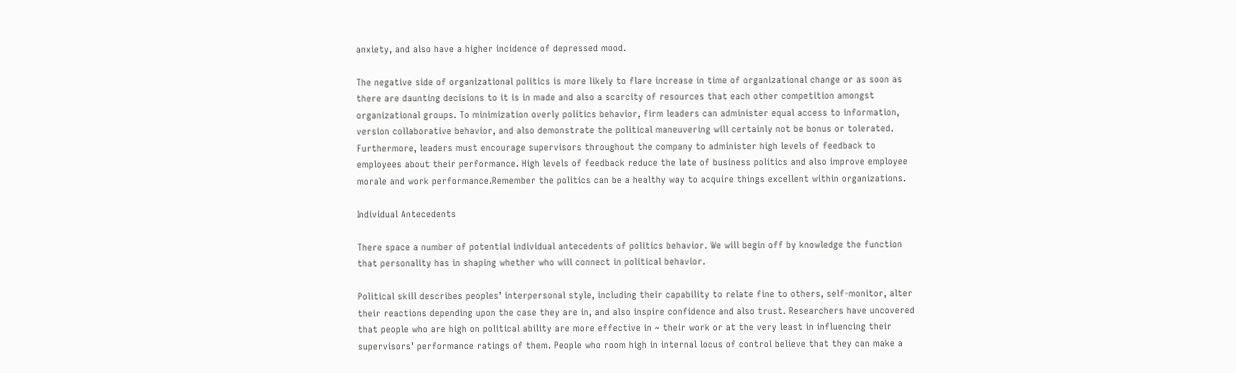anxiety, and also have a higher incidence of depressed mood.

The negative side of organizational politics is more likely to flare increase in time of organizational change or as soon as there are daunting decisions to it is in made and also a scarcity of resources that each other competition amongst organizational groups. To minimization overly politics behavior, firm leaders can administer equal access to information, version collaborative behavior, and also demonstrate the political maneuvering will certainly not be bonus or tolerated. Furthermore, leaders must encourage supervisors throughout the company to administer high levels of feedback to employees about their performance. High levels of feedback reduce the late of business politics and also improve employee morale and work performance.Remember the politics can be a healthy way to acquire things excellent within organizations.

Individual Antecedents

There space a number of potential individual antecedents of politics behavior. We will begin off by knowledge the function that personality has in shaping whether who will connect in political behavior.

Political skill describes peoples’ interpersonal style, including their capability to relate fine to others, self-monitor, alter their reactions depending upon the case they are in, and also inspire confidence and also trust. Researchers have uncovered that people who are high on political ability are more effective in ~ their work or at the very least in influencing their supervisors’ performance ratings of them. People who room high in internal locus of control believe that they can make a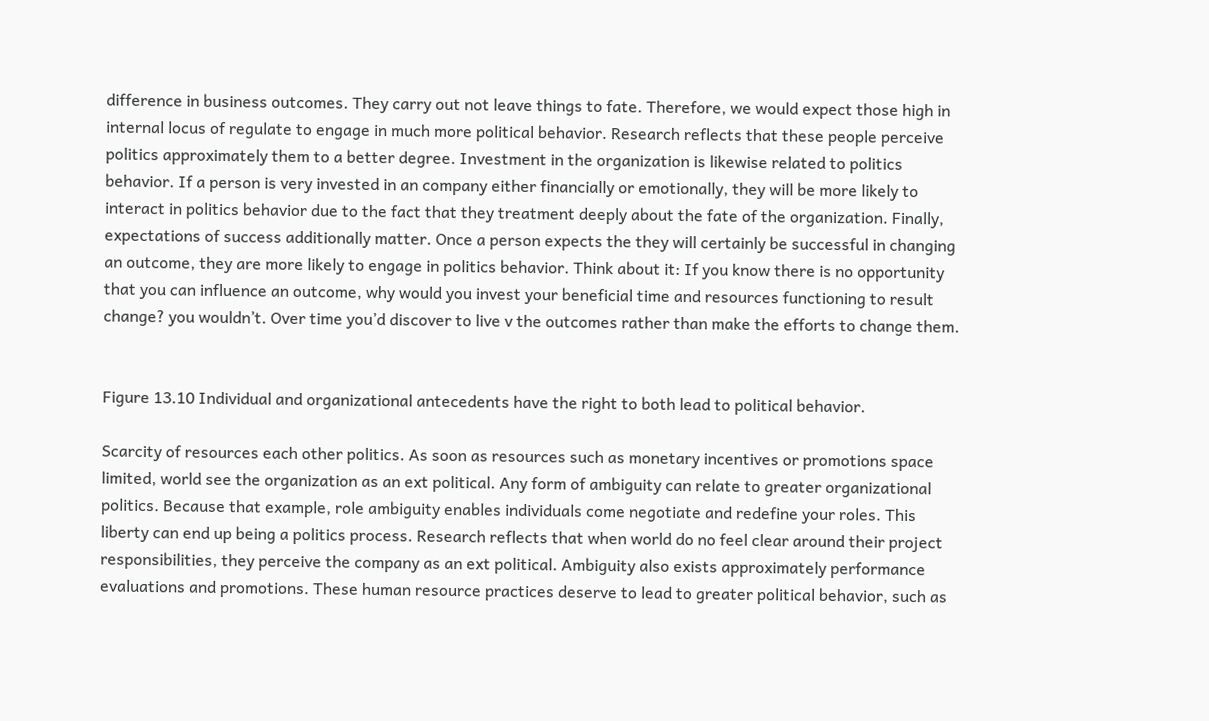difference in business outcomes. They carry out not leave things to fate. Therefore, we would expect those high in internal locus of regulate to engage in much more political behavior. Research reflects that these people perceive politics approximately them to a better degree. Investment in the organization is likewise related to politics behavior. If a person is very invested in an company either financially or emotionally, they will be more likely to interact in politics behavior due to the fact that they treatment deeply about the fate of the organization. Finally, expectations of success additionally matter. Once a person expects the they will certainly be successful in changing an outcome, they are more likely to engage in politics behavior. Think about it: If you know there is no opportunity that you can influence an outcome, why would you invest your beneficial time and resources functioning to result change? you wouldn’t. Over time you’d discover to live v the outcomes rather than make the efforts to change them.


Figure 13.10 Individual and organizational antecedents have the right to both lead to political behavior.

Scarcity of resources each other politics. As soon as resources such as monetary incentives or promotions space limited, world see the organization as an ext political. Any form of ambiguity can relate to greater organizational politics. Because that example, role ambiguity enables individuals come negotiate and redefine your roles. This liberty can end up being a politics process. Research reflects that when world do no feel clear around their project responsibilities, they perceive the company as an ext political. Ambiguity also exists approximately performance evaluations and promotions. These human resource practices deserve to lead to greater political behavior, such as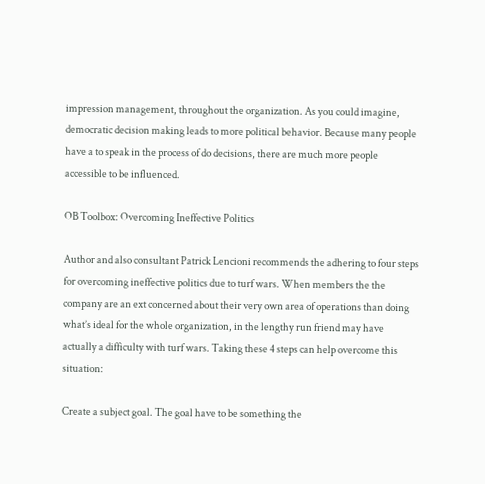impression management, throughout the organization. As you could imagine, democratic decision making leads to more political behavior. Because many people have a to speak in the process of do decisions, there are much more people accessible to be influenced.

OB Toolbox: Overcoming Ineffective Politics

Author and also consultant Patrick Lencioni recommends the adhering to four steps for overcoming ineffective politics due to turf wars. When members the the company are an ext concerned about their very own area of operations than doing what’s ideal for the whole organization, in the lengthy run friend may have actually a difficulty with turf wars. Taking these 4 steps can help overcome this situation:

Create a subject goal. The goal have to be something the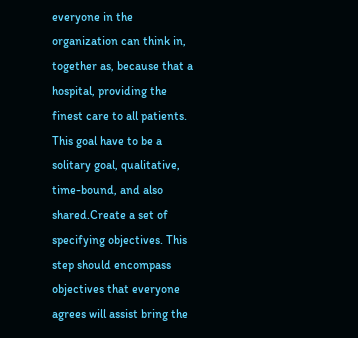everyone in the organization can think in, together as, because that a hospital, providing the finest care to all patients. This goal have to be a solitary goal, qualitative, time-bound, and also shared.Create a set of specifying objectives. This step should encompass objectives that everyone agrees will assist bring the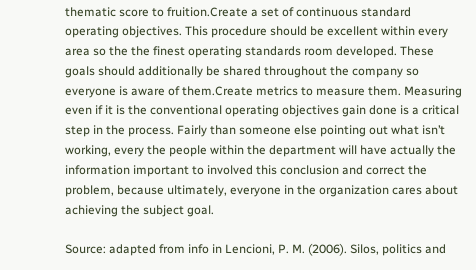thematic score to fruition.Create a set of continuous standard operating objectives. This procedure should be excellent within every area so the the finest operating standards room developed. These goals should additionally be shared throughout the company so everyone is aware of them.Create metrics to measure them. Measuring even if it is the conventional operating objectives gain done is a critical step in the process. Fairly than someone else pointing out what isn’t working, every the people within the department will have actually the information important to involved this conclusion and correct the problem, because ultimately, everyone in the organization cares about achieving the subject goal.

Source: adapted from info in Lencioni, P. M. (2006). Silos, politics and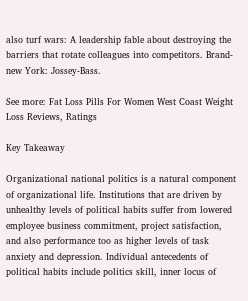also turf wars: A leadership fable about destroying the barriers that rotate colleagues into competitors. Brand-new York: Jossey-Bass.

See more: Fat Loss Pills For Women West Coast Weight Loss Reviews, Ratings

Key Takeaway

Organizational national politics is a natural component of organizational life. Institutions that are driven by unhealthy levels of political habits suffer from lowered employee business commitment, project satisfaction, and also performance too as higher levels of task anxiety and depression. Individual antecedents of political habits include politics skill, inner locus of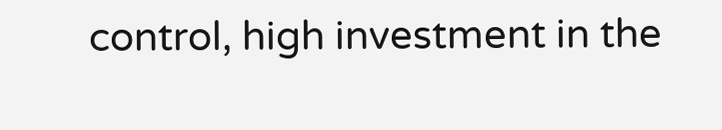control, high investment in the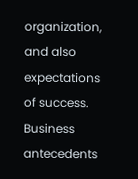organization, and also expectations of success. Business antecedents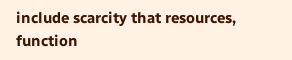include scarcity that resources, function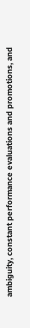ambiguity, constant performance evaluations and promotions, and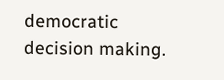democratic decision making.